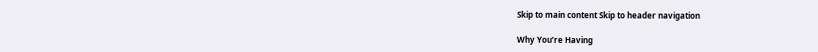Skip to main content Skip to header navigation

Why You’re Having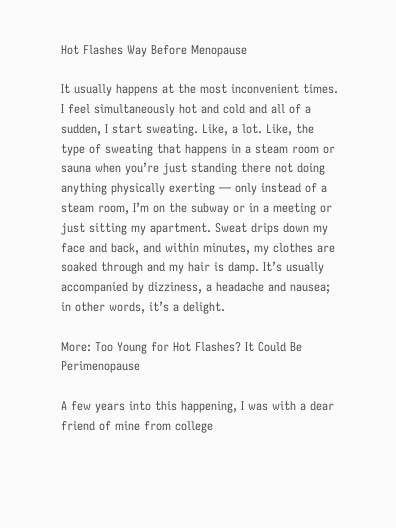Hot Flashes Way Before Menopause

It usually happens at the most inconvenient times. I feel simultaneously hot and cold and all of a sudden, I start sweating. Like, a lot. Like, the type of sweating that happens in a steam room or sauna when you’re just standing there not doing anything physically exerting — only instead of a steam room, I’m on the subway or in a meeting or just sitting my apartment. Sweat drips down my face and back, and within minutes, my clothes are soaked through and my hair is damp. It’s usually accompanied by dizziness, a headache and nausea; in other words, it’s a delight.

More: Too Young for Hot Flashes? It Could Be Perimenopause

A few years into this happening, I was with a dear friend of mine from college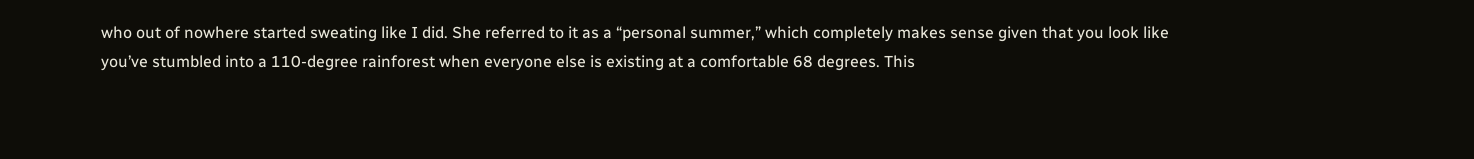who out of nowhere started sweating like I did. She referred to it as a “personal summer,” which completely makes sense given that you look like you’ve stumbled into a 110-degree rainforest when everyone else is existing at a comfortable 68 degrees. This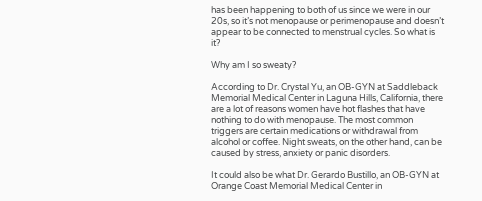has been happening to both of us since we were in our 20s, so it’s not menopause or perimenopause and doesn’t appear to be connected to menstrual cycles. So what is it?

Why am I so sweaty?

According to Dr. Crystal Yu, an OB-GYN at Saddleback Memorial Medical Center in Laguna Hills, California, there are a lot of reasons women have hot flashes that have nothing to do with menopause. The most common triggers are certain medications or withdrawal from alcohol or coffee. Night sweats, on the other hand, can be caused by stress, anxiety or panic disorders.

It could also be what Dr. Gerardo Bustillo, an OB-GYN at Orange Coast Memorial Medical Center in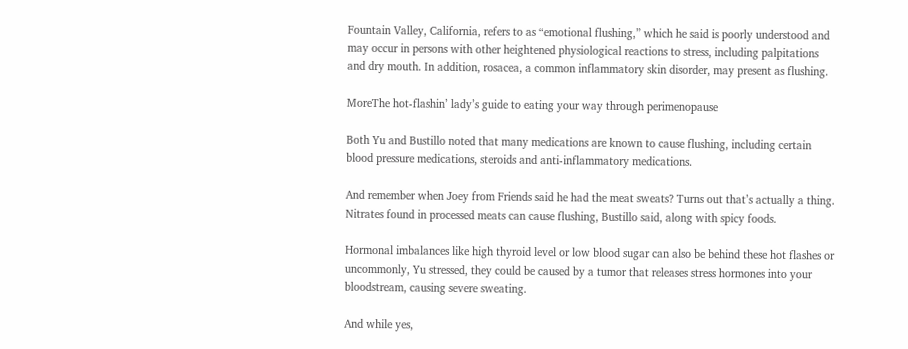Fountain Valley, California, refers to as “emotional flushing,” which he said is poorly understood and may occur in persons with other heightened physiological reactions to stress, including palpitations and dry mouth. In addition, rosacea, a common inflammatory skin disorder, may present as flushing.

MoreThe hot-flashin’ lady’s guide to eating your way through perimenopause

Both Yu and Bustillo noted that many medications are known to cause flushing, including certain blood pressure medications, steroids and anti-inflammatory medications.

And remember when Joey from Friends said he had the meat sweats? Turns out that’s actually a thing. Nitrates found in processed meats can cause flushing, Bustillo said, along with spicy foods.

Hormonal imbalances like high thyroid level or low blood sugar can also be behind these hot flashes or uncommonly, Yu stressed, they could be caused by a tumor that releases stress hormones into your bloodstream, causing severe sweating.

And while yes,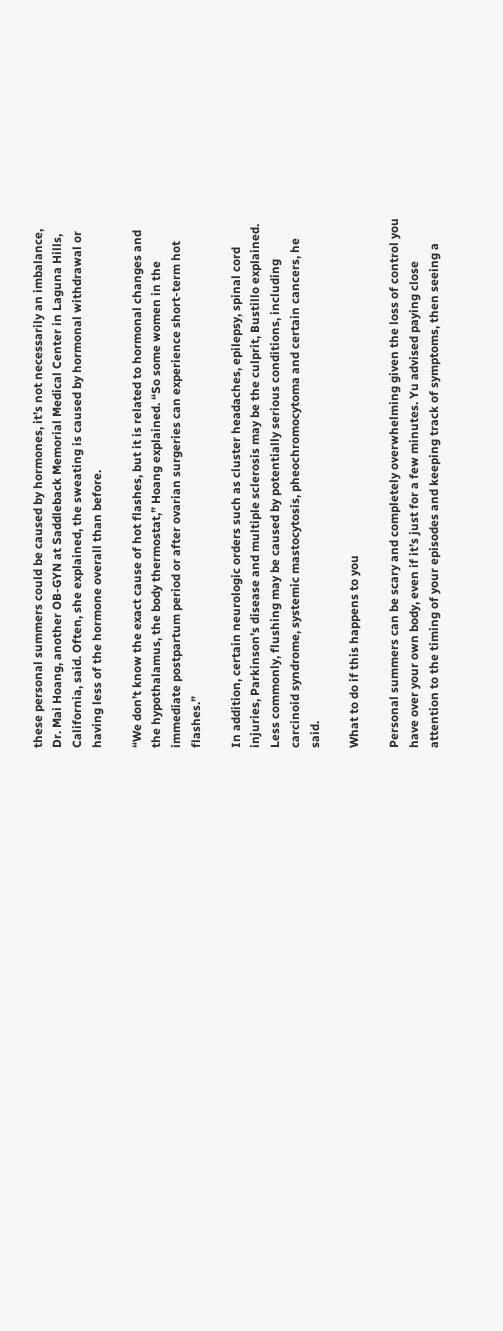these personal summers could be caused by hormones, it’s not necessarily an imbalance, Dr. Mai Hoang, another OB-GYN at Saddleback Memorial Medical Center in Laguna Hills, California, said. Often, she explained, the sweating is caused by hormonal withdrawal or having less of the hormone overall than before.

“We don’t know the exact cause of hot flashes, but it is related to hormonal changes and the hypothalamus, the body thermostat,” Hoang explained. “So some women in the immediate postpartum period or after ovarian surgeries can experience short-term hot flashes.”

In addition, certain neurologic orders such as cluster headaches, epilepsy, spinal cord injuries, Parkinson’s disease and multiple sclerosis may be the culprit, Bustillo explained. Less commonly, flushing may be caused by potentially serious conditions, including carcinoid syndrome, systemic mastocytosis, pheochromocytoma and certain cancers, he said.

What to do if this happens to you

Personal summers can be scary and completely overwhelming given the loss of control you have over your own body, even if it’s just for a few minutes. Yu advised paying close attention to the timing of your episodes and keeping track of symptoms, then seeing a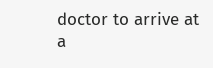doctor to arrive at a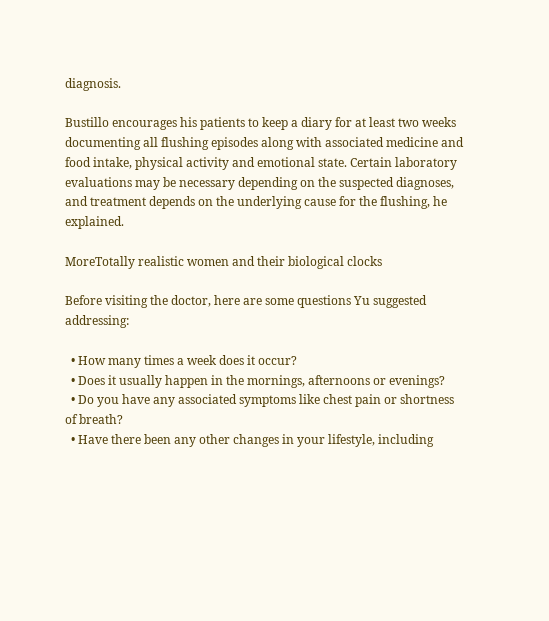diagnosis.

Bustillo encourages his patients to keep a diary for at least two weeks documenting all flushing episodes along with associated medicine and food intake, physical activity and emotional state. Certain laboratory evaluations may be necessary depending on the suspected diagnoses, and treatment depends on the underlying cause for the flushing, he explained.

MoreTotally realistic women and their biological clocks

Before visiting the doctor, here are some questions Yu suggested addressing:

  • How many times a week does it occur?
  • Does it usually happen in the mornings, afternoons or evenings?
  • Do you have any associated symptoms like chest pain or shortness of breath?
  • Have there been any other changes in your lifestyle, including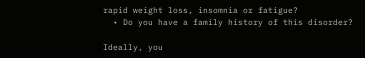rapid weight loss, insomnia or fatigue?
  • Do you have a family history of this disorder?

Ideally, you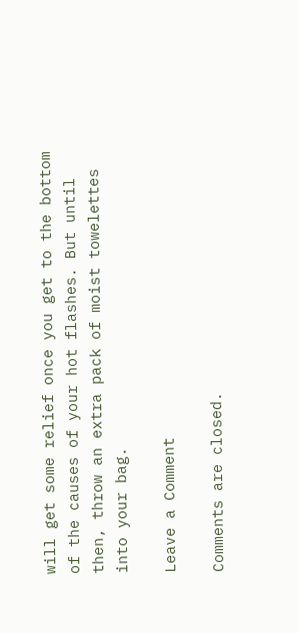will get some relief once you get to the bottom of the causes of your hot flashes. But until then, throw an extra pack of moist towelettes into your bag.

Leave a Comment

Comments are closed.